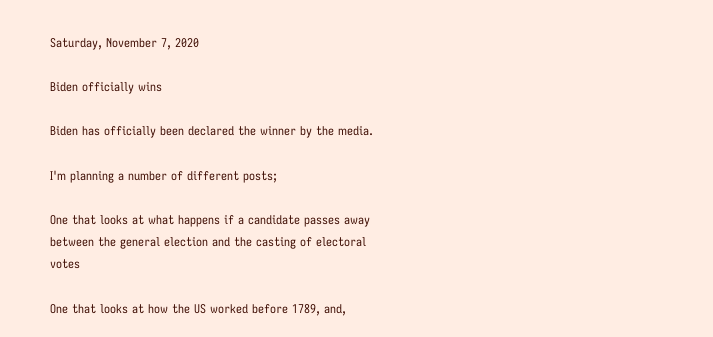Saturday, November 7, 2020

Biden officially wins

Biden has officially been declared the winner by the media.

I'm planning a number of different posts;

One that looks at what happens if a candidate passes away between the general election and the casting of electoral votes

One that looks at how the US worked before 1789, and,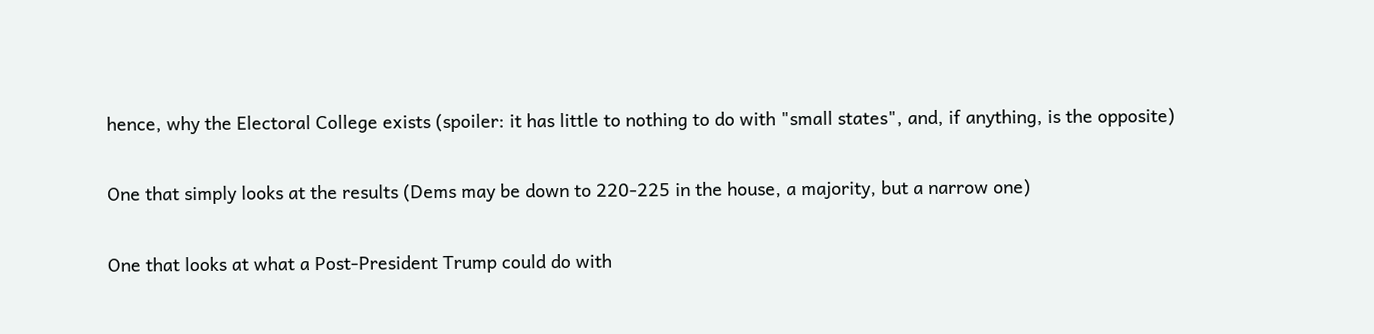hence, why the Electoral College exists (spoiler: it has little to nothing to do with "small states", and, if anything, is the opposite)

One that simply looks at the results (Dems may be down to 220-225 in the house, a majority, but a narrow one)

One that looks at what a Post-President Trump could do with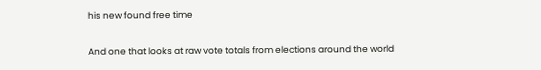his new found free time

And one that looks at raw vote totals from elections around the world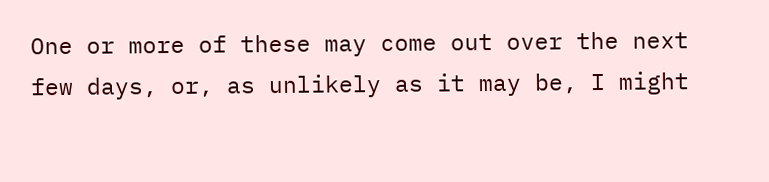One or more of these may come out over the next few days, or, as unlikely as it may be, I might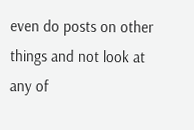even do posts on other things and not look at any of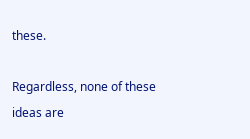these.

Regardless, none of these ideas are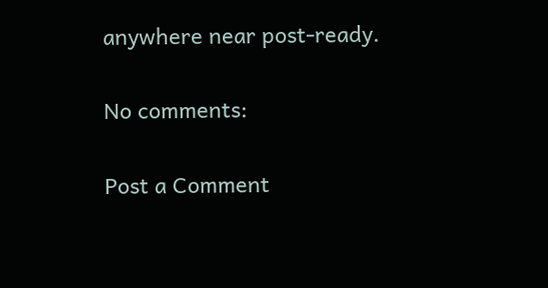anywhere near post-ready.

No comments:

Post a Comment